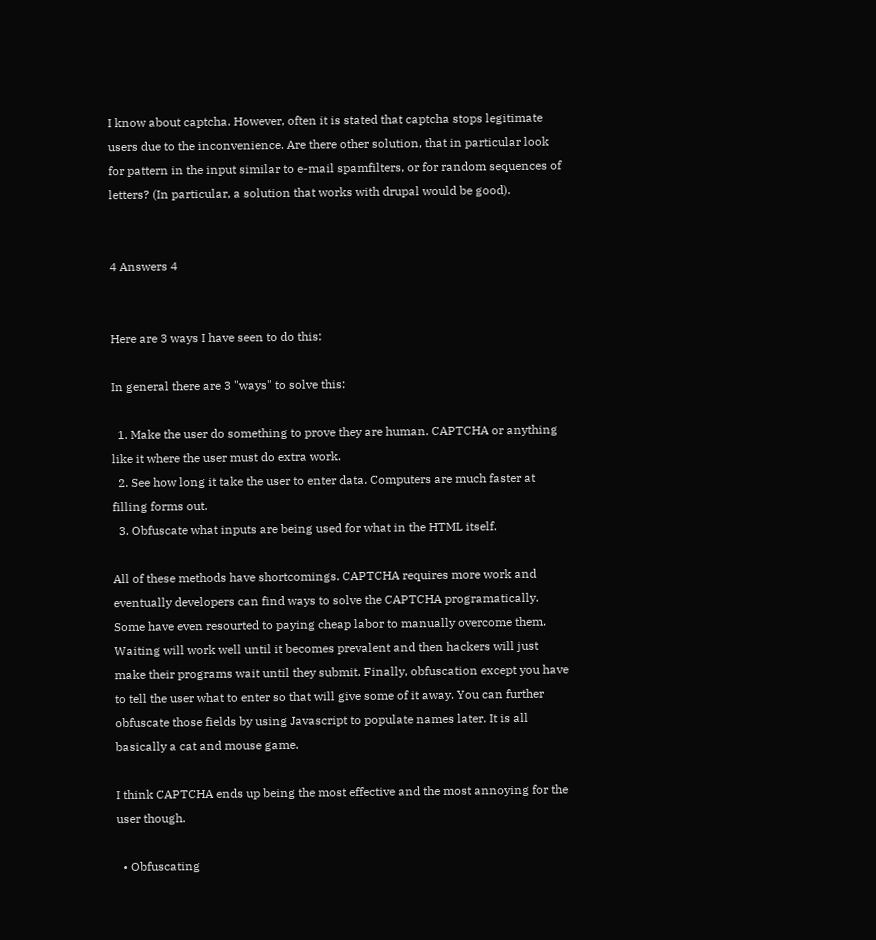I know about captcha. However, often it is stated that captcha stops legitimate users due to the inconvenience. Are there other solution, that in particular look for pattern in the input similar to e-mail spamfilters, or for random sequences of letters? (In particular, a solution that works with drupal would be good).


4 Answers 4


Here are 3 ways I have seen to do this:

In general there are 3 "ways" to solve this:

  1. Make the user do something to prove they are human. CAPTCHA or anything like it where the user must do extra work.
  2. See how long it take the user to enter data. Computers are much faster at filling forms out.
  3. Obfuscate what inputs are being used for what in the HTML itself.

All of these methods have shortcomings. CAPTCHA requires more work and eventually developers can find ways to solve the CAPTCHA programatically. Some have even resourted to paying cheap labor to manually overcome them. Waiting will work well until it becomes prevalent and then hackers will just make their programs wait until they submit. Finally, obfuscation except you have to tell the user what to enter so that will give some of it away. You can further obfuscate those fields by using Javascript to populate names later. It is all basically a cat and mouse game.

I think CAPTCHA ends up being the most effective and the most annoying for the user though.

  • Obfuscating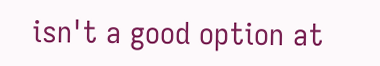isn't a good option at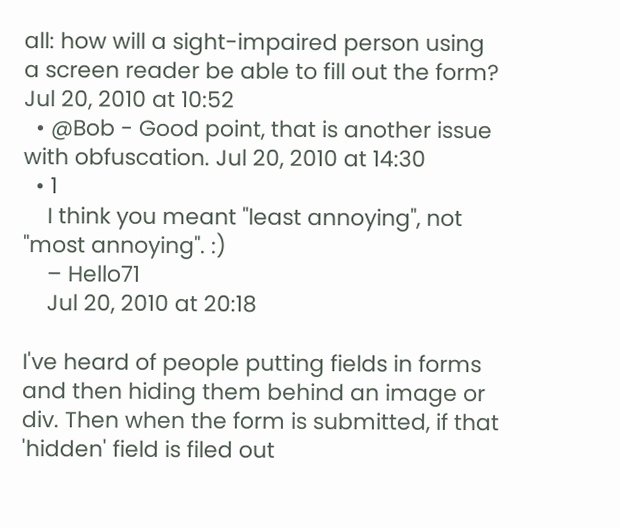all: how will a sight-impaired person using a screen reader be able to fill out the form? Jul 20, 2010 at 10:52
  • @Bob - Good point, that is another issue with obfuscation. Jul 20, 2010 at 14:30
  • 1
    I think you meant "least annoying", not "most annoying". :)
    – Hello71
    Jul 20, 2010 at 20:18

I've heard of people putting fields in forms and then hiding them behind an image or div. Then when the form is submitted, if that 'hidden' field is filed out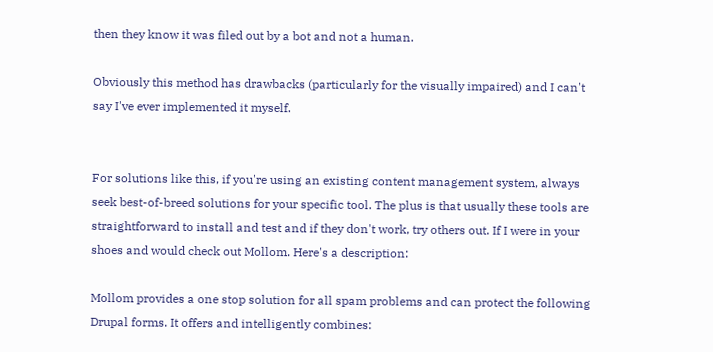then they know it was filed out by a bot and not a human.

Obviously this method has drawbacks (particularly for the visually impaired) and I can't say I've ever implemented it myself.


For solutions like this, if you're using an existing content management system, always seek best-of-breed solutions for your specific tool. The plus is that usually these tools are straightforward to install and test and if they don't work, try others out. If I were in your shoes and would check out Mollom. Here's a description:

Mollom provides a one stop solution for all spam problems and can protect the following Drupal forms. It offers and intelligently combines: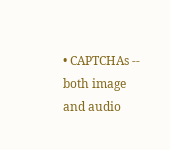• CAPTCHAs -- both image and audio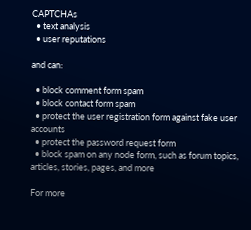CAPTCHAs
  • text analysis
  • user reputations

and can:

  • block comment form spam
  • block contact form spam
  • protect the user registration form against fake user accounts
  • protect the password request form
  • block spam on any node form, such as forum topics, articles, stories, pages, and more

For more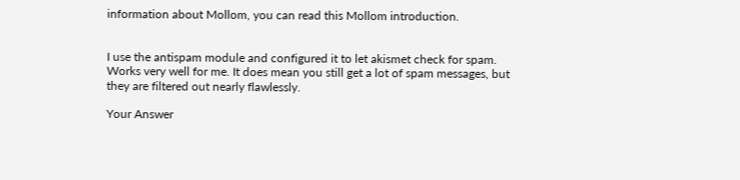information about Mollom, you can read this Mollom introduction.


I use the antispam module and configured it to let akismet check for spam. Works very well for me. It does mean you still get a lot of spam messages, but they are filtered out nearly flawlessly.

Your Answer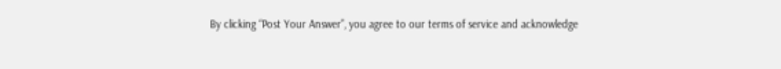By clicking “Post Your Answer”, you agree to our terms of service and acknowledge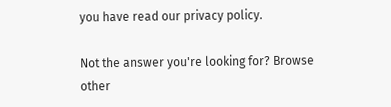you have read our privacy policy.

Not the answer you're looking for? Browse other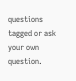questions tagged or ask your own question.